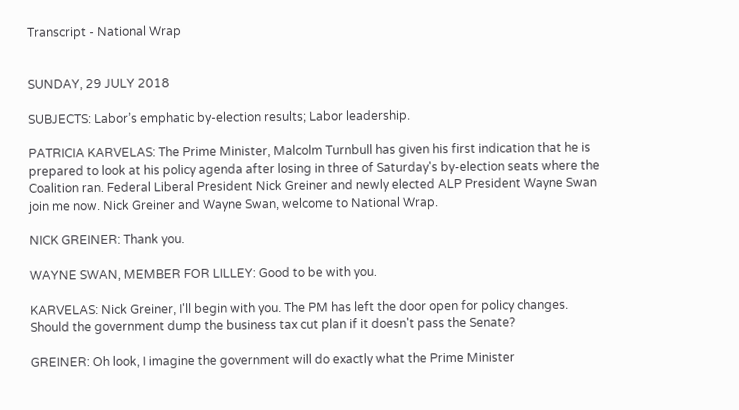Transcript - National Wrap


SUNDAY, 29 JULY 2018

SUBJECTS: Labor’s emphatic by-election results; Labor leadership.

PATRICIA KARVELAS: The Prime Minister, Malcolm Turnbull has given his first indication that he is prepared to look at his policy agenda after losing in three of Saturday's by-election seats where the Coalition ran. Federal Liberal President Nick Greiner and newly elected ALP President Wayne Swan join me now. Nick Greiner and Wayne Swan, welcome to National Wrap.

NICK GREINER: Thank you.

WAYNE SWAN, MEMBER FOR LILLEY: Good to be with you.

KARVELAS: Nick Greiner, I'll begin with you. The PM has left the door open for policy changes. Should the government dump the business tax cut plan if it doesn't pass the Senate?

GREINER: Oh look, I imagine the government will do exactly what the Prime Minister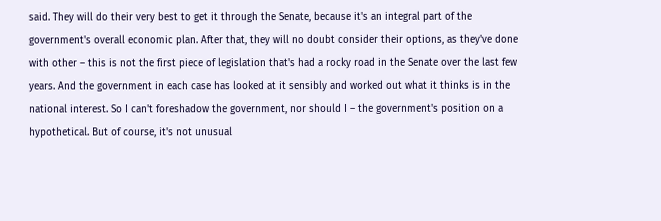said. They will do their very best to get it through the Senate, because it's an integral part of the government's overall economic plan. After that, they will no doubt consider their options, as they've done with other – this is not the first piece of legislation that's had a rocky road in the Senate over the last few years. And the government in each case has looked at it sensibly and worked out what it thinks is in the national interest. So I can't foreshadow the government, nor should I – the government's position on a hypothetical. But of course, it's not unusual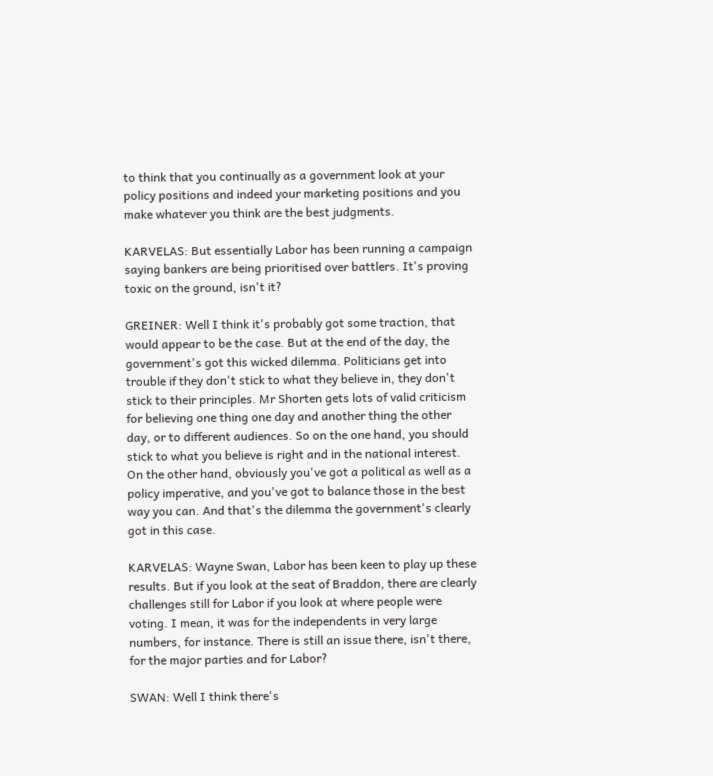to think that you continually as a government look at your policy positions and indeed your marketing positions and you make whatever you think are the best judgments.

KARVELAS: But essentially Labor has been running a campaign saying bankers are being prioritised over battlers. It's proving toxic on the ground, isn't it?

GREINER: Well I think it's probably got some traction, that would appear to be the case. But at the end of the day, the government's got this wicked dilemma. Politicians get into trouble if they don't stick to what they believe in, they don't stick to their principles. Mr Shorten gets lots of valid criticism for believing one thing one day and another thing the other day, or to different audiences. So on the one hand, you should stick to what you believe is right and in the national interest. On the other hand, obviously you've got a political as well as a policy imperative, and you've got to balance those in the best way you can. And that's the dilemma the government's clearly got in this case.

KARVELAS: Wayne Swan, Labor has been keen to play up these results. But if you look at the seat of Braddon, there are clearly challenges still for Labor if you look at where people were voting. I mean, it was for the independents in very large numbers, for instance. There is still an issue there, isn't there, for the major parties and for Labor?

SWAN: Well I think there's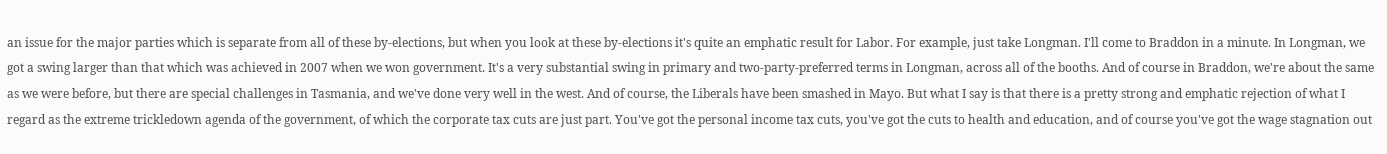an issue for the major parties which is separate from all of these by-elections, but when you look at these by-elections it's quite an emphatic result for Labor. For example, just take Longman. I'll come to Braddon in a minute. In Longman, we got a swing larger than that which was achieved in 2007 when we won government. It's a very substantial swing in primary and two-party-preferred terms in Longman, across all of the booths. And of course in Braddon, we're about the same as we were before, but there are special challenges in Tasmania, and we've done very well in the west. And of course, the Liberals have been smashed in Mayo. But what I say is that there is a pretty strong and emphatic rejection of what I regard as the extreme trickledown agenda of the government, of which the corporate tax cuts are just part. You've got the personal income tax cuts, you've got the cuts to health and education, and of course you've got the wage stagnation out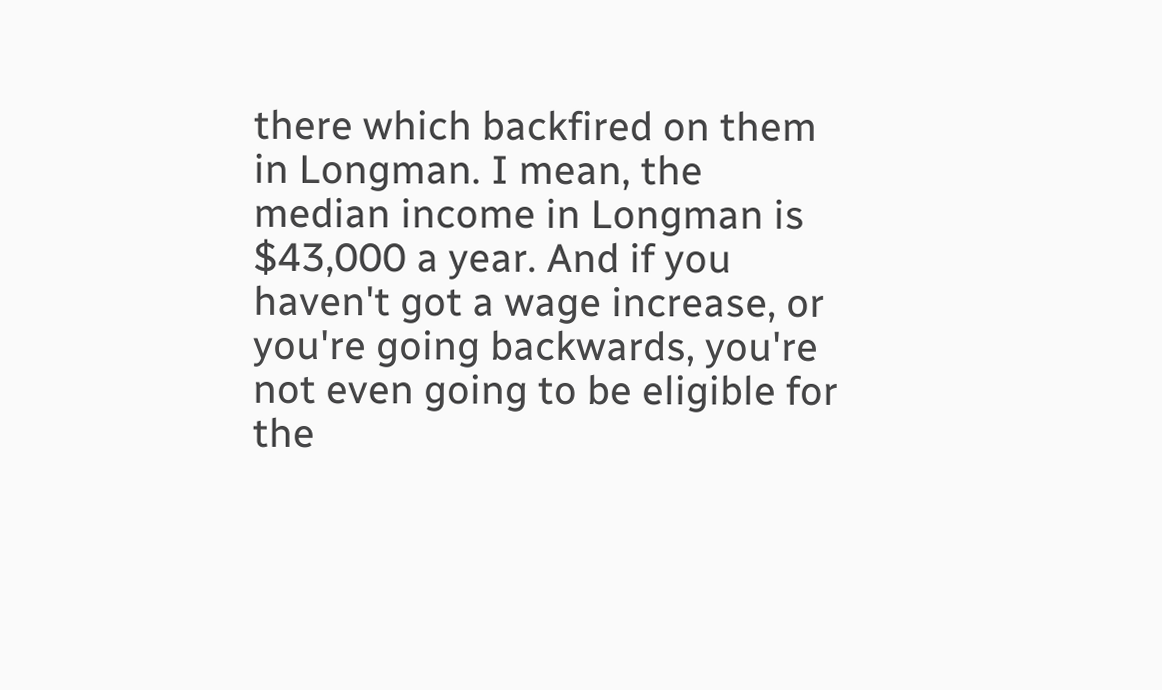there which backfired on them in Longman. I mean, the median income in Longman is $43,000 a year. And if you haven't got a wage increase, or you're going backwards, you're not even going to be eligible for the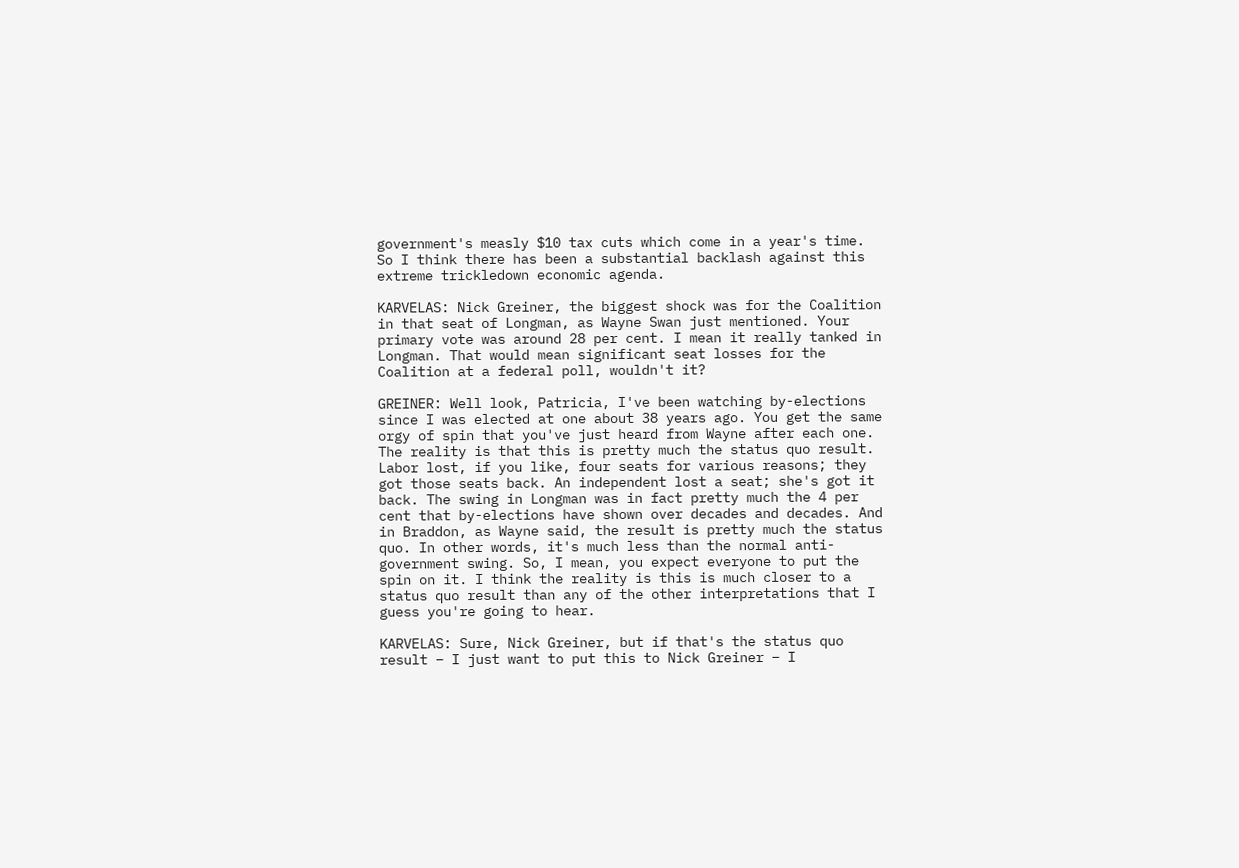government's measly $10 tax cuts which come in a year's time. So I think there has been a substantial backlash against this extreme trickledown economic agenda.

KARVELAS: Nick Greiner, the biggest shock was for the Coalition in that seat of Longman, as Wayne Swan just mentioned. Your primary vote was around 28 per cent. I mean it really tanked in Longman. That would mean significant seat losses for the Coalition at a federal poll, wouldn't it?

GREINER: Well look, Patricia, I've been watching by-elections since I was elected at one about 38 years ago. You get the same orgy of spin that you've just heard from Wayne after each one. The reality is that this is pretty much the status quo result. Labor lost, if you like, four seats for various reasons; they got those seats back. An independent lost a seat; she's got it back. The swing in Longman was in fact pretty much the 4 per cent that by-elections have shown over decades and decades. And in Braddon, as Wayne said, the result is pretty much the status quo. In other words, it's much less than the normal anti-government swing. So, I mean, you expect everyone to put the spin on it. I think the reality is this is much closer to a status quo result than any of the other interpretations that I guess you're going to hear.

KARVELAS: Sure, Nick Greiner, but if that's the status quo result – I just want to put this to Nick Greiner – I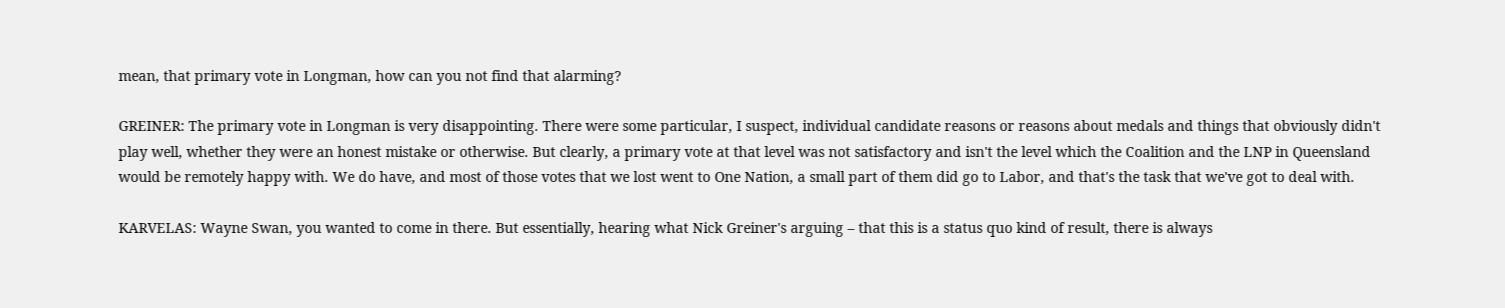mean, that primary vote in Longman, how can you not find that alarming?

GREINER: The primary vote in Longman is very disappointing. There were some particular, I suspect, individual candidate reasons or reasons about medals and things that obviously didn't play well, whether they were an honest mistake or otherwise. But clearly, a primary vote at that level was not satisfactory and isn't the level which the Coalition and the LNP in Queensland would be remotely happy with. We do have, and most of those votes that we lost went to One Nation, a small part of them did go to Labor, and that's the task that we've got to deal with.

KARVELAS: Wayne Swan, you wanted to come in there. But essentially, hearing what Nick Greiner's arguing – that this is a status quo kind of result, there is always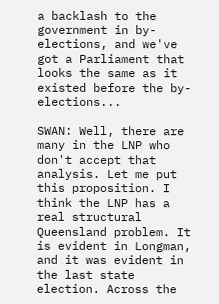a backlash to the government in by-elections, and we've got a Parliament that looks the same as it existed before the by-elections...

SWAN: Well, there are many in the LNP who don't accept that analysis. Let me put this proposition. I think the LNP has a real structural Queensland problem. It is evident in Longman, and it was evident in the last state election. Across the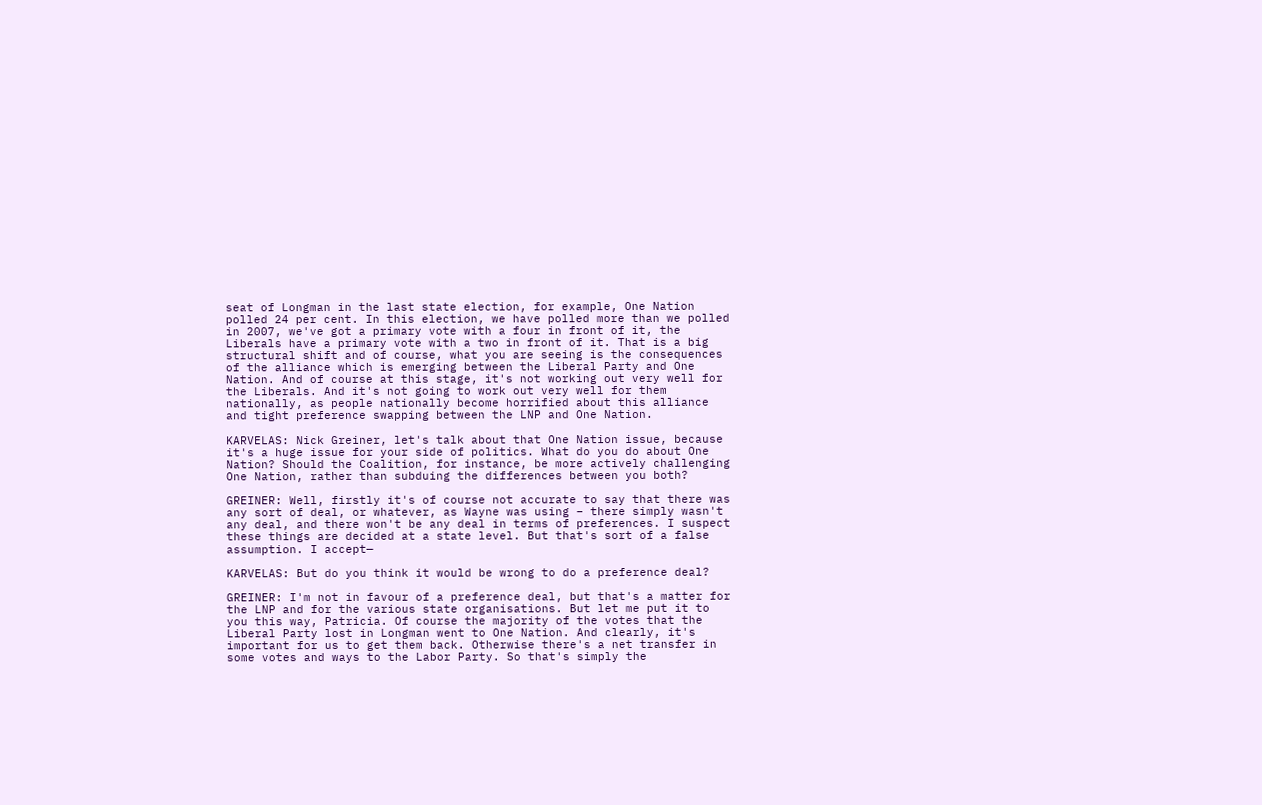seat of Longman in the last state election, for example, One Nation polled 24 per cent. In this election, we have polled more than we polled in 2007, we've got a primary vote with a four in front of it, the Liberals have a primary vote with a two in front of it. That is a big structural shift and of course, what you are seeing is the consequences of the alliance which is emerging between the Liberal Party and One Nation. And of course at this stage, it's not working out very well for the Liberals. And it's not going to work out very well for them nationally, as people nationally become horrified about this alliance and tight preference swapping between the LNP and One Nation.

KARVELAS: Nick Greiner, let's talk about that One Nation issue, because it's a huge issue for your side of politics. What do you do about One Nation? Should the Coalition, for instance, be more actively challenging One Nation, rather than subduing the differences between you both?

GREINER: Well, firstly it's of course not accurate to say that there was any sort of deal, or whatever, as Wayne was using – there simply wasn't any deal, and there won't be any deal in terms of preferences. I suspect these things are decided at a state level. But that's sort of a false assumption. I accept—

KARVELAS: But do you think it would be wrong to do a preference deal?

GREINER: I'm not in favour of a preference deal, but that's a matter for the LNP and for the various state organisations. But let me put it to you this way, Patricia. Of course the majority of the votes that the Liberal Party lost in Longman went to One Nation. And clearly, it's important for us to get them back. Otherwise there's a net transfer in some votes and ways to the Labor Party. So that's simply the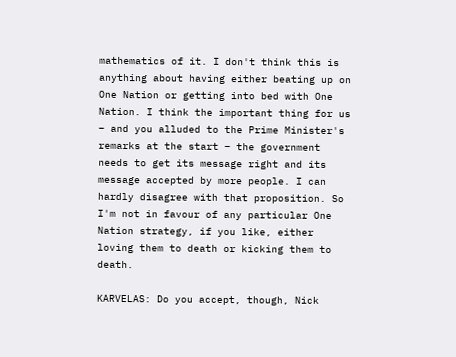mathematics of it. I don't think this is anything about having either beating up on One Nation or getting into bed with One Nation. I think the important thing for us – and you alluded to the Prime Minister's remarks at the start – the government needs to get its message right and its message accepted by more people. I can hardly disagree with that proposition. So I'm not in favour of any particular One Nation strategy, if you like, either loving them to death or kicking them to death.

KARVELAS: Do you accept, though, Nick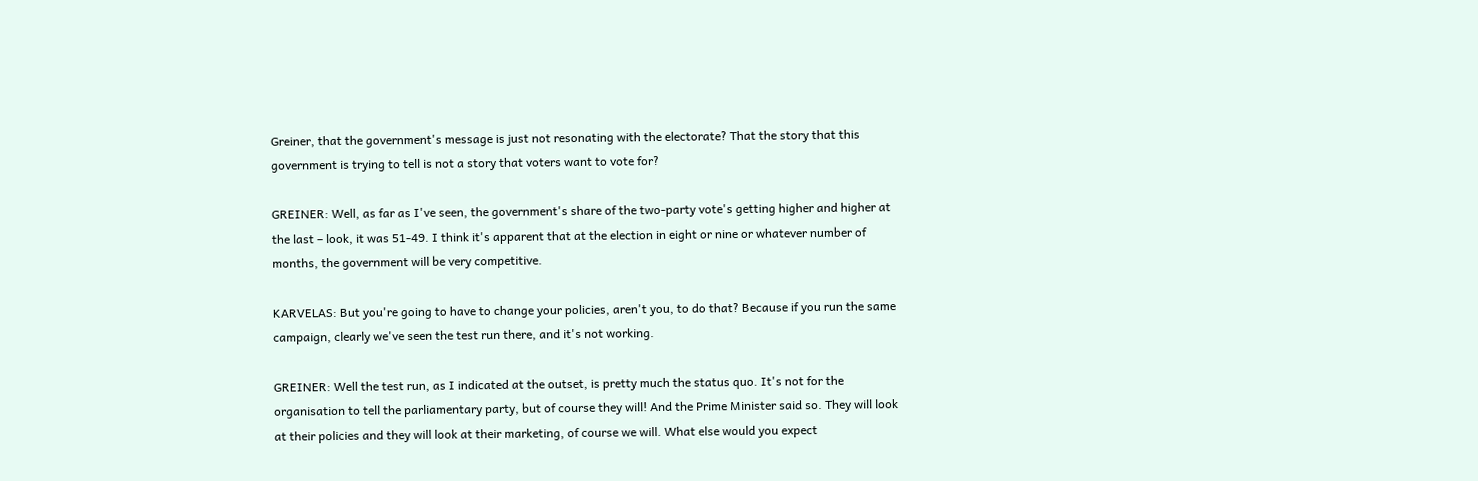Greiner, that the government's message is just not resonating with the electorate? That the story that this government is trying to tell is not a story that voters want to vote for?

GREINER: Well, as far as I've seen, the government's share of the two-party vote's getting higher and higher at the last – look, it was 51-49. I think it's apparent that at the election in eight or nine or whatever number of months, the government will be very competitive.

KARVELAS: But you're going to have to change your policies, aren't you, to do that? Because if you run the same campaign, clearly we've seen the test run there, and it's not working.

GREINER: Well the test run, as I indicated at the outset, is pretty much the status quo. It's not for the organisation to tell the parliamentary party, but of course they will! And the Prime Minister said so. They will look at their policies and they will look at their marketing, of course we will. What else would you expect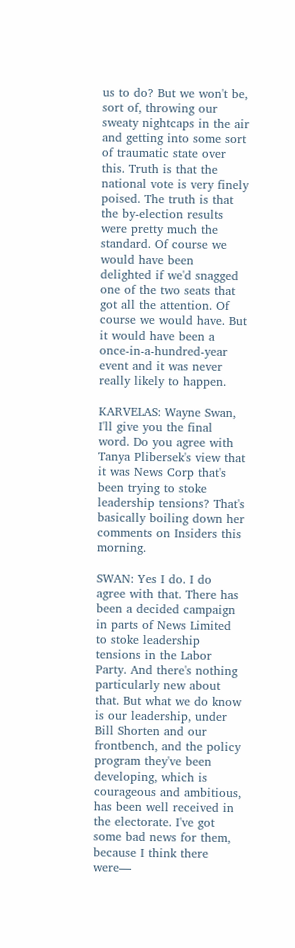us to do? But we won't be, sort of, throwing our sweaty nightcaps in the air and getting into some sort of traumatic state over this. Truth is that the national vote is very finely poised. The truth is that the by-election results were pretty much the standard. Of course we would have been delighted if we'd snagged one of the two seats that got all the attention. Of course we would have. But it would have been a once-in-a-hundred-year event and it was never really likely to happen.

KARVELAS: Wayne Swan, I'll give you the final word. Do you agree with Tanya Plibersek's view that it was News Corp that's been trying to stoke leadership tensions? That's basically boiling down her comments on Insiders this morning.

SWAN: Yes I do. I do agree with that. There has been a decided campaign in parts of News Limited to stoke leadership tensions in the Labor Party. And there's nothing particularly new about that. But what we do know is our leadership, under Bill Shorten and our frontbench, and the policy program they've been developing, which is courageous and ambitious, has been well received in the electorate. I've got some bad news for them, because I think there were—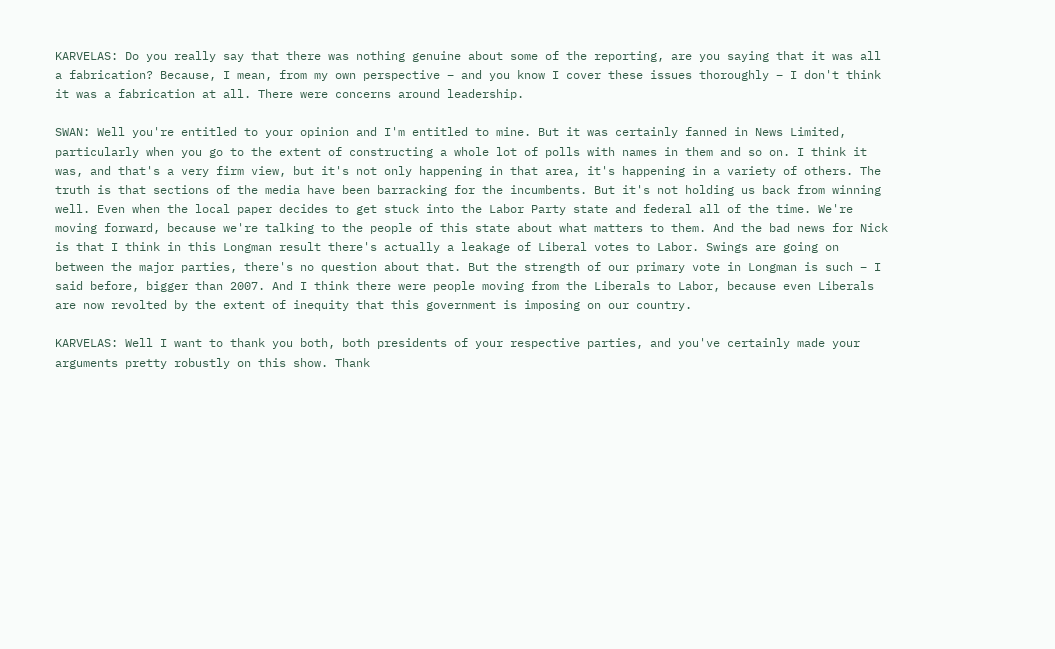KARVELAS: Do you really say that there was nothing genuine about some of the reporting, are you saying that it was all a fabrication? Because, I mean, from my own perspective – and you know I cover these issues thoroughly – I don't think it was a fabrication at all. There were concerns around leadership.

SWAN: Well you're entitled to your opinion and I'm entitled to mine. But it was certainly fanned in News Limited, particularly when you go to the extent of constructing a whole lot of polls with names in them and so on. I think it was, and that's a very firm view, but it's not only happening in that area, it's happening in a variety of others. The truth is that sections of the media have been barracking for the incumbents. But it's not holding us back from winning well. Even when the local paper decides to get stuck into the Labor Party state and federal all of the time. We're moving forward, because we're talking to the people of this state about what matters to them. And the bad news for Nick is that I think in this Longman result there's actually a leakage of Liberal votes to Labor. Swings are going on between the major parties, there's no question about that. But the strength of our primary vote in Longman is such – I said before, bigger than 2007. And I think there were people moving from the Liberals to Labor, because even Liberals are now revolted by the extent of inequity that this government is imposing on our country.

KARVELAS: Well I want to thank you both, both presidents of your respective parties, and you've certainly made your arguments pretty robustly on this show. Thank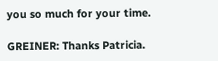you so much for your time.

GREINER: Thanks Patricia.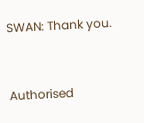SWAN: Thank you.



Authorised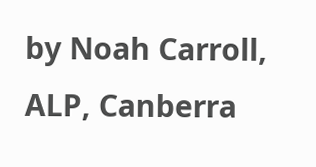by Noah Carroll, ALP, Canberra